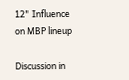12" Influence on MBP lineup

Discussion in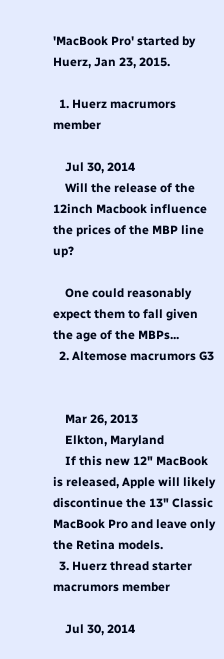'MacBook Pro' started by Huerz, Jan 23, 2015.

  1. Huerz macrumors member

    Jul 30, 2014
    Will the release of the 12inch Macbook influence the prices of the MBP line up?

    One could reasonably expect them to fall given the age of the MBPs...
  2. Altemose macrumors G3


    Mar 26, 2013
    Elkton, Maryland
    If this new 12" MacBook is released, Apple will likely discontinue the 13" Classic MacBook Pro and leave only the Retina models.
  3. Huerz thread starter macrumors member

    Jul 30, 2014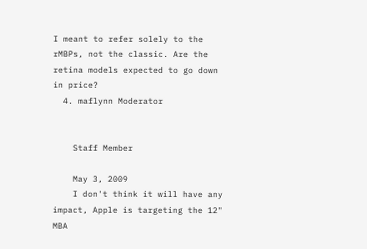I meant to refer solely to the rMBPs, not the classic. Are the retina models expected to go down in price?
  4. maflynn Moderator


    Staff Member

    May 3, 2009
    I don't think it will have any impact, Apple is targeting the 12" MBA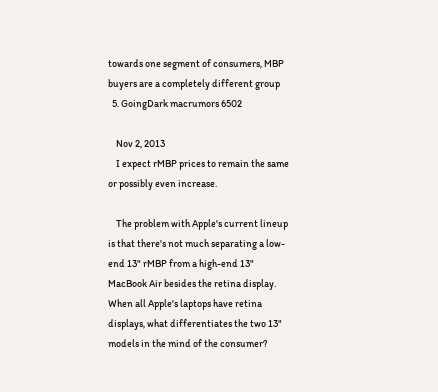towards one segment of consumers, MBP buyers are a completely different group
  5. GoingDark macrumors 6502

    Nov 2, 2013
    I expect rMBP prices to remain the same or possibly even increase.

    The problem with Apple's current lineup is that there's not much separating a low-end 13" rMBP from a high-end 13" MacBook Air besides the retina display. When all Apple's laptops have retina displays, what differentiates the two 13" models in the mind of the consumer?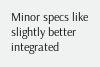Minor specs like slightly better integrated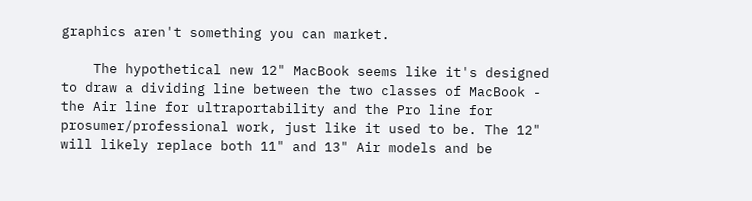graphics aren't something you can market.

    The hypothetical new 12" MacBook seems like it's designed to draw a dividing line between the two classes of MacBook - the Air line for ultraportability and the Pro line for prosumer/professional work, just like it used to be. The 12" will likely replace both 11" and 13" Air models and be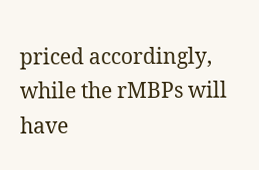priced accordingly, while the rMBPs will have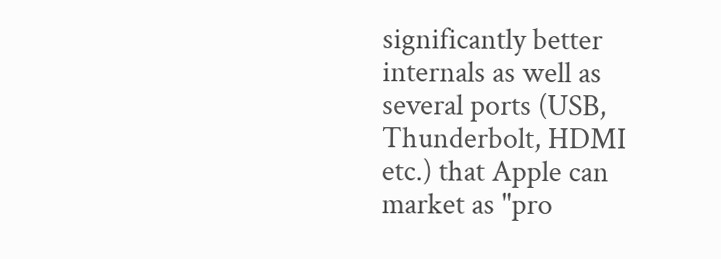significantly better internals as well as several ports (USB, Thunderbolt, HDMI etc.) that Apple can market as "pro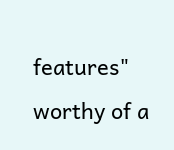features" worthy of a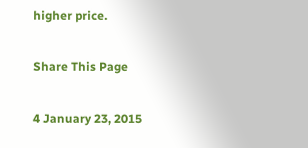higher price.

Share This Page

4 January 23, 2015